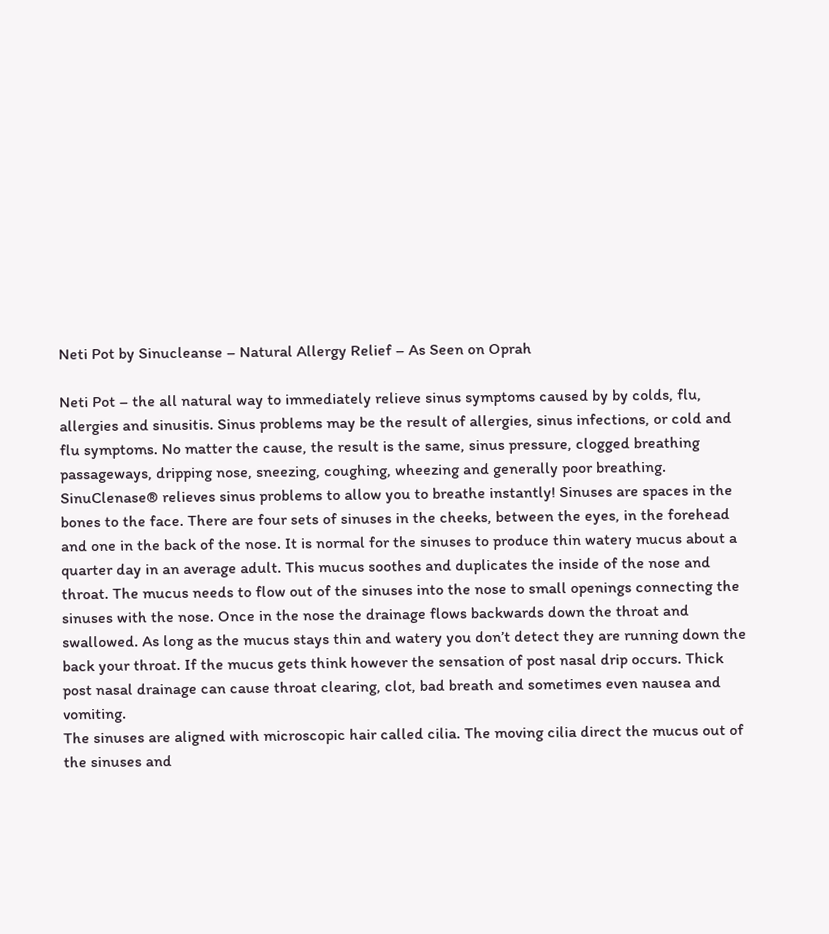Neti Pot by Sinucleanse – Natural Allergy Relief – As Seen on Oprah

Neti Pot – the all natural way to immediately relieve sinus symptoms caused by by colds, flu, allergies and sinusitis. Sinus problems may be the result of allergies, sinus infections, or cold and flu symptoms. No matter the cause, the result is the same, sinus pressure, clogged breathing passageways, dripping nose, sneezing, coughing, wheezing and generally poor breathing. SinuClenase® relieves sinus problems to allow you to breathe instantly! Sinuses are spaces in the bones to the face. There are four sets of sinuses in the cheeks, between the eyes, in the forehead and one in the back of the nose. It is normal for the sinuses to produce thin watery mucus about a quarter day in an average adult. This mucus soothes and duplicates the inside of the nose and throat. The mucus needs to flow out of the sinuses into the nose to small openings connecting the sinuses with the nose. Once in the nose the drainage flows backwards down the throat and swallowed. As long as the mucus stays thin and watery you don’t detect they are running down the back your throat. If the mucus gets think however the sensation of post nasal drip occurs. Thick post nasal drainage can cause throat clearing, clot, bad breath and sometimes even nausea and vomiting.
The sinuses are aligned with microscopic hair called cilia. The moving cilia direct the mucus out of the sinuses and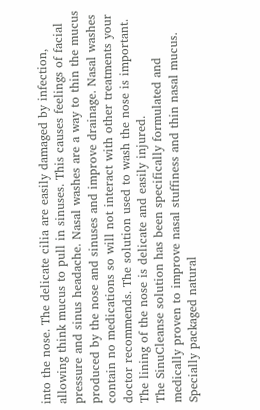into the nose. The delicate cilia are easily damaged by infection, allowing think mucus to pull in sinuses. This causes feelings of facial pressure and sinus headache. Nasal washes are a way to thin the mucus produced by the nose and sinuses and improve drainage. Nasal washes contain no medications so will not interact with other treatments your doctor recommends. The solution used to wash the nose is important. The lining of the nose is delicate and easily injured.
The SinuCleanse solution has been specifically formulated and medically proven to improve nasal stuffiness and thin nasal mucus. Specially packaged natural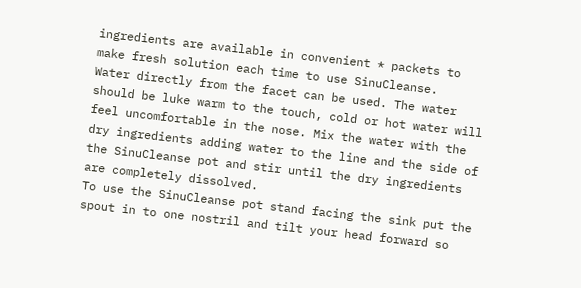ingredients are available in convenient * packets to make fresh solution each time to use SinuCleanse.
Water directly from the facet can be used. The water should be luke warm to the touch, cold or hot water will feel uncomfortable in the nose. Mix the water with the dry ingredients adding water to the line and the side of the SinuCleanse pot and stir until the dry ingredients are completely dissolved.
To use the SinuCleanse pot stand facing the sink put the spout in to one nostril and tilt your head forward so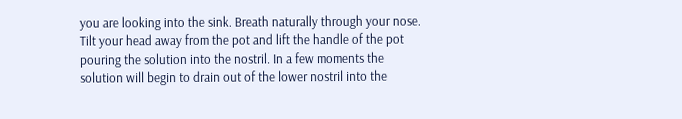you are looking into the sink. Breath naturally through your nose. Tilt your head away from the pot and lift the handle of the pot pouring the solution into the nostril. In a few moments the solution will begin to drain out of the lower nostril into the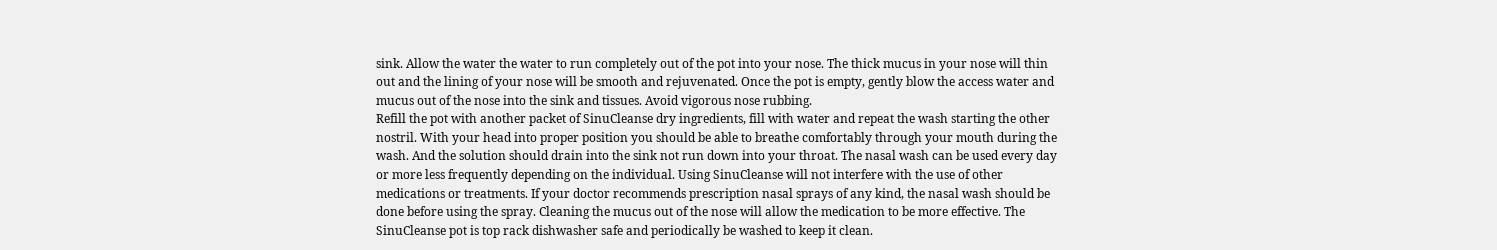sink. Allow the water the water to run completely out of the pot into your nose. The thick mucus in your nose will thin out and the lining of your nose will be smooth and rejuvenated. Once the pot is empty, gently blow the access water and mucus out of the nose into the sink and tissues. Avoid vigorous nose rubbing.
Refill the pot with another packet of SinuCleanse dry ingredients, fill with water and repeat the wash starting the other nostril. With your head into proper position you should be able to breathe comfortably through your mouth during the wash. And the solution should drain into the sink not run down into your throat. The nasal wash can be used every day or more less frequently depending on the individual. Using SinuCleanse will not interfere with the use of other medications or treatments. If your doctor recommends prescription nasal sprays of any kind, the nasal wash should be done before using the spray. Cleaning the mucus out of the nose will allow the medication to be more effective. The SinuCleanse pot is top rack dishwasher safe and periodically be washed to keep it clean.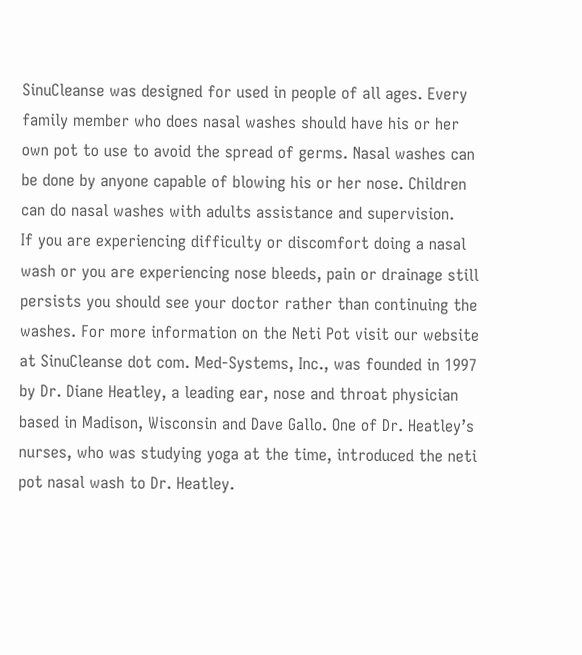SinuCleanse was designed for used in people of all ages. Every family member who does nasal washes should have his or her own pot to use to avoid the spread of germs. Nasal washes can be done by anyone capable of blowing his or her nose. Children can do nasal washes with adults assistance and supervision.
If you are experiencing difficulty or discomfort doing a nasal wash or you are experiencing nose bleeds, pain or drainage still persists you should see your doctor rather than continuing the washes. For more information on the Neti Pot visit our website at SinuCleanse dot com. Med-Systems, Inc., was founded in 1997 by Dr. Diane Heatley, a leading ear, nose and throat physician based in Madison, Wisconsin and Dave Gallo. One of Dr. Heatley’s nurses, who was studying yoga at the time, introduced the neti pot nasal wash to Dr. Heatley.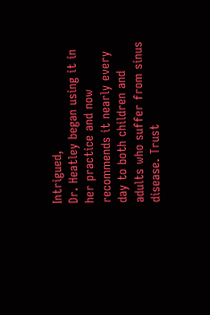Intrigued,
Dr. Heatley began using it in her practice and now recommends it nearly every day to both children and adults who suffer from sinus disease. Trust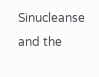Sinucleanse and the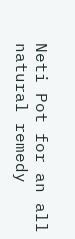Neti Pot for an all natural remedy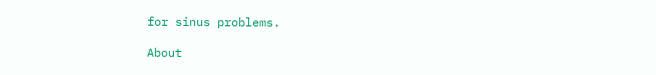for sinus problems.

About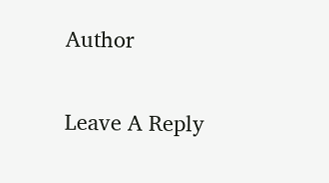Author

Leave A Reply